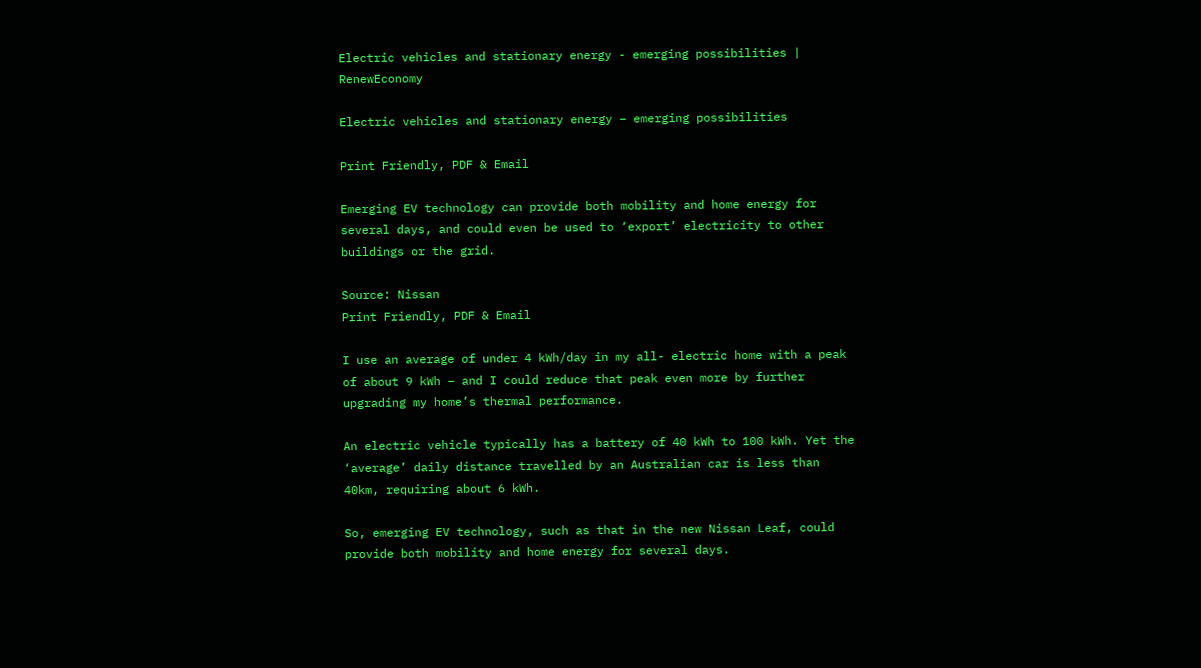Electric vehicles and stationary energy - emerging possibilities | RenewEconomy

Electric vehicles and stationary energy – emerging possibilities

Print Friendly, PDF & Email

Emerging EV technology can provide both mobility and home energy for several days, and could even be used to ‘export’ electricity to other buildings or the grid.

Source: Nissan
Print Friendly, PDF & Email

I use an average of under 4 kWh/day in my all- electric home with a peak of about 9 kWh – and I could reduce that peak even more by further upgrading my home’s thermal performance.

An electric vehicle typically has a battery of 40 kWh to 100 kWh. Yet the ‘average’ daily distance travelled by an Australian car is less than 40km, requiring about 6 kWh.

So, emerging EV technology, such as that in the new Nissan Leaf, could provide both mobility and home energy for several days.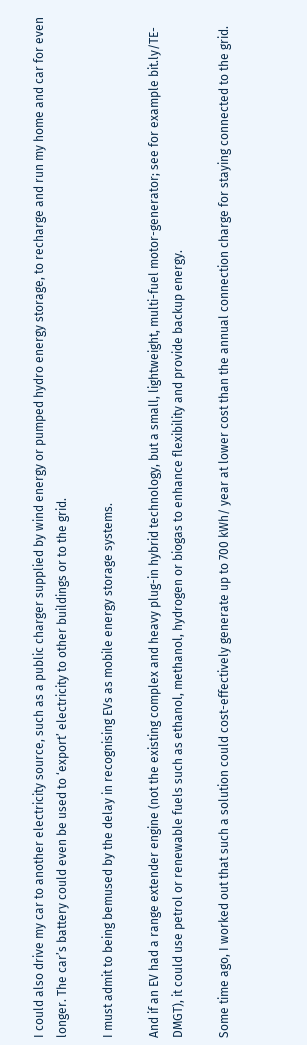I could also drive my car to another electricity source, such as a public charger supplied by wind energy or pumped hydro energy storage, to recharge and run my home and car for even longer. The car’s battery could even be used to ‘export’ electricity to other buildings or to the grid.

I must admit to being bemused by the delay in recognising EVs as mobile energy storage systems.

And if an EV had a range extender engine (not the existing complex and heavy plug-in hybrid technology, but a small, lightweight, multi-fuel motor-generator; see for example bit.ly/TE-DMGT), it could use petrol or renewable fuels such as ethanol, methanol, hydrogen or biogas to enhance flexibility and provide backup energy.

Some time ago, I worked out that such a solution could cost-effectively generate up to 700 kWh/ year at lower cost than the annual connection charge for staying connected to the grid.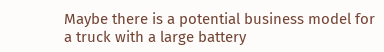Maybe there is a potential business model for a truck with a large battery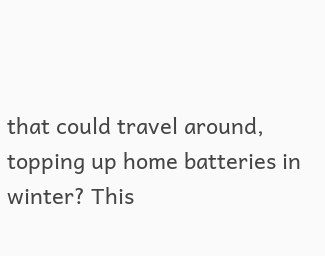that could travel around, topping up home batteries in winter? This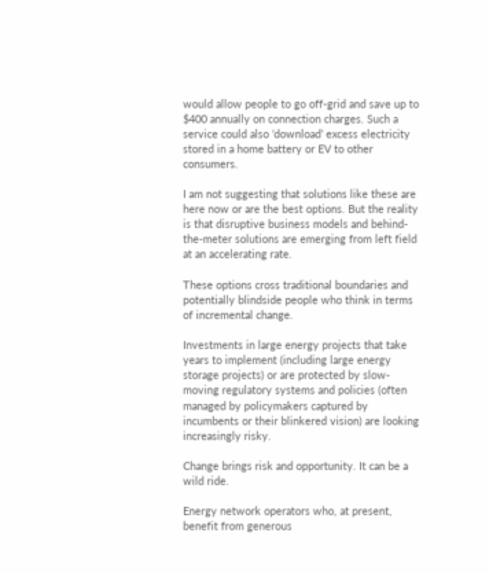would allow people to go off-grid and save up to $400 annually on connection charges. Such a service could also ‘download’ excess electricity stored in a home battery or EV to other consumers.

I am not suggesting that solutions like these are here now or are the best options. But the reality is that disruptive business models and behind-the-meter solutions are emerging from left field at an accelerating rate.

These options cross traditional boundaries and potentially blindside people who think in terms of incremental change.

Investments in large energy projects that take years to implement (including large energy storage projects) or are protected by slow-moving regulatory systems and policies (often managed by policymakers captured by incumbents or their blinkered vision) are looking increasingly risky.

Change brings risk and opportunity. It can be a wild ride.

Energy network operators who, at present, benefit from generous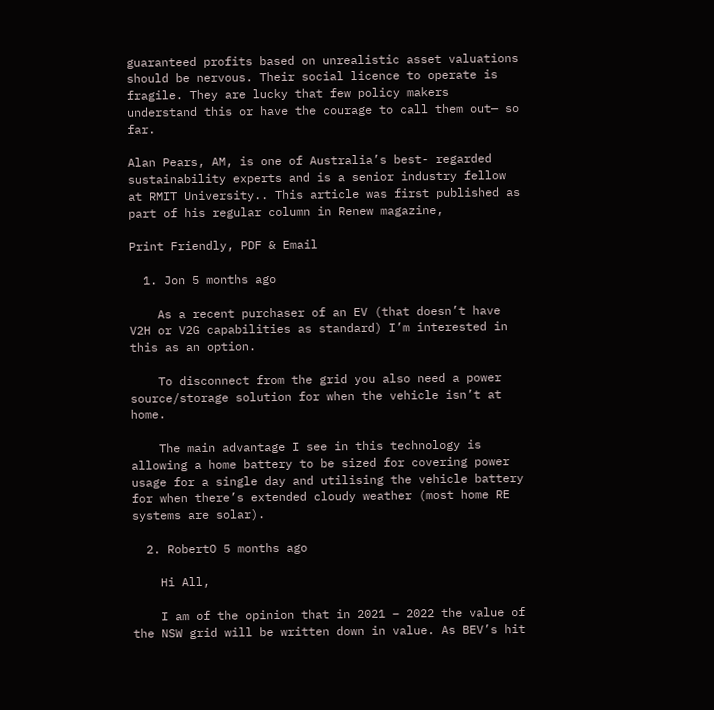guaranteed profits based on unrealistic asset valuations should be nervous. Their social licence to operate is fragile. They are lucky that few policy makers understand this or have the courage to call them out— so far.

Alan Pears, AM, is one of Australia’s best- regarded sustainability experts and is a senior industry fellow at RMIT University.. This article was first published as part of his regular column in Renew magazine,

Print Friendly, PDF & Email

  1. Jon 5 months ago

    As a recent purchaser of an EV (that doesn’t have V2H or V2G capabilities as standard) I’m interested in this as an option.

    To disconnect from the grid you also need a power source/storage solution for when the vehicle isn’t at home.

    The main advantage I see in this technology is allowing a home battery to be sized for covering power usage for a single day and utilising the vehicle battery for when there’s extended cloudy weather (most home RE systems are solar).

  2. RobertO 5 months ago

    Hi All,

    I am of the opinion that in 2021 – 2022 the value of the NSW grid will be written down in value. As BEV’s hit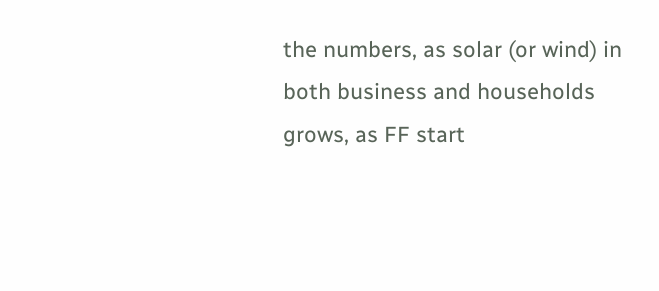the numbers, as solar (or wind) in both business and households grows, as FF start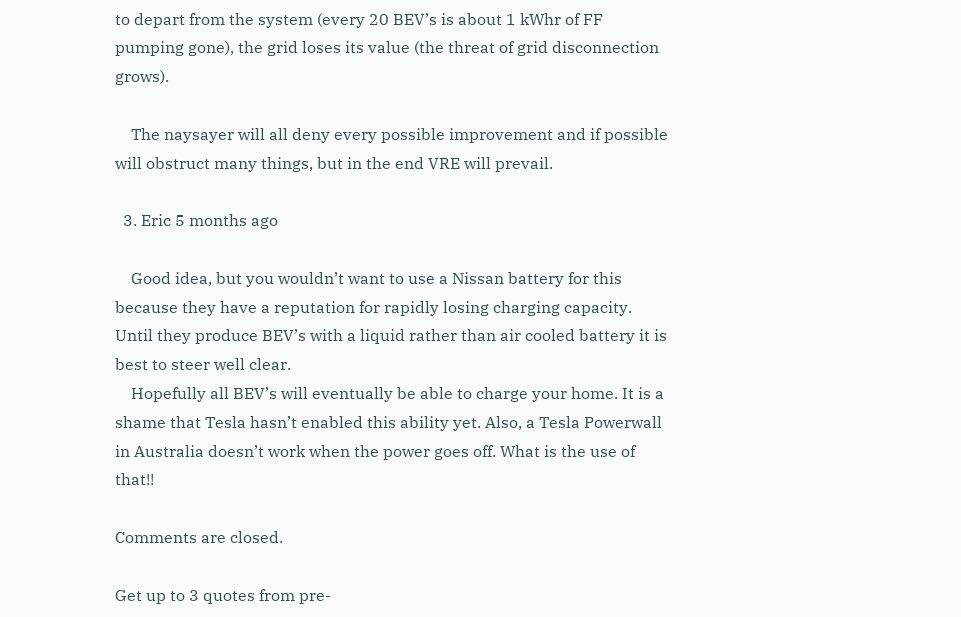to depart from the system (every 20 BEV’s is about 1 kWhr of FF pumping gone), the grid loses its value (the threat of grid disconnection grows).

    The naysayer will all deny every possible improvement and if possible will obstruct many things, but in the end VRE will prevail.

  3. Eric 5 months ago

    Good idea, but you wouldn’t want to use a Nissan battery for this because they have a reputation for rapidly losing charging capacity. Until they produce BEV’s with a liquid rather than air cooled battery it is best to steer well clear.
    Hopefully all BEV’s will eventually be able to charge your home. It is a shame that Tesla hasn’t enabled this ability yet. Also, a Tesla Powerwall in Australia doesn’t work when the power goes off. What is the use of that!!

Comments are closed.

Get up to 3 quotes from pre-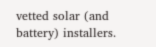vetted solar (and battery) installers.